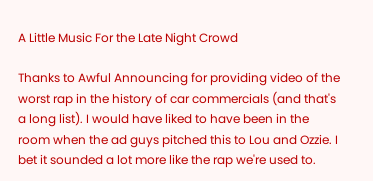A Little Music For the Late Night Crowd

Thanks to Awful Announcing for providing video of the worst rap in the history of car commercials (and that's a long list). I would have liked to have been in the room when the ad guys pitched this to Lou and Ozzie. I bet it sounded a lot more like the rap we're used to.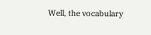Well, the vocabulary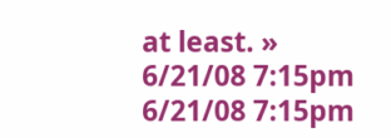at least. » 6/21/08 7:15pm 6/21/08 7:15pm